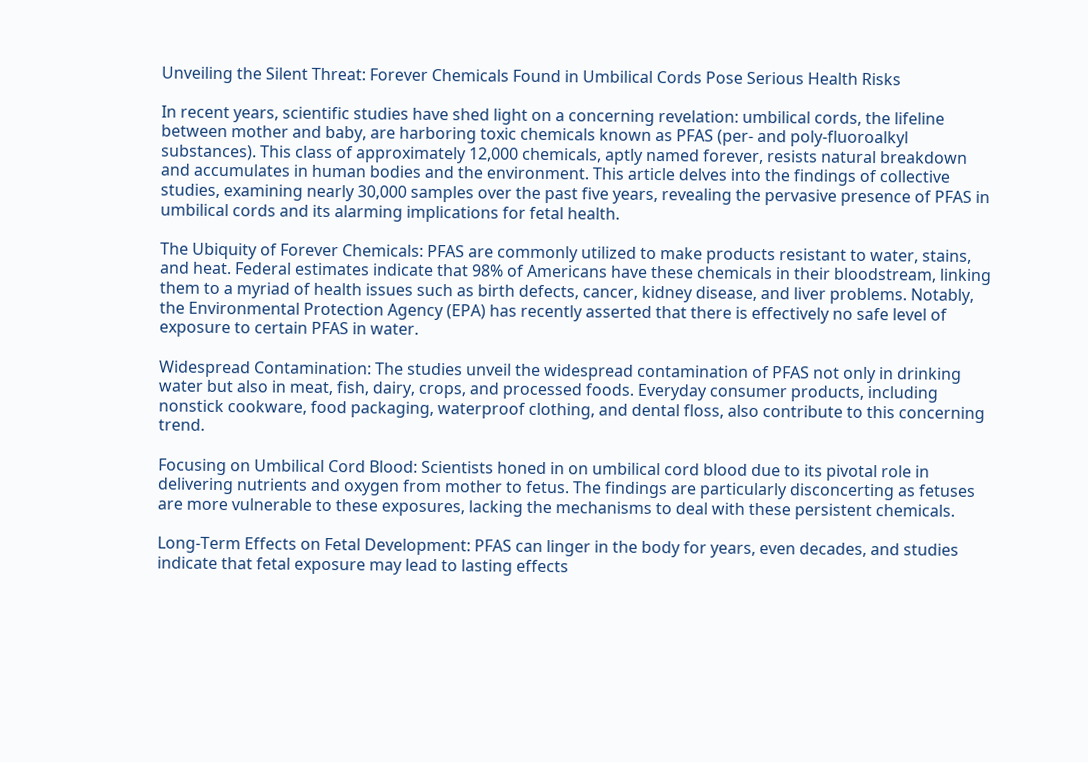Unveiling the Silent Threat: Forever Chemicals Found in Umbilical Cords Pose Serious Health Risks

In recent years, scientific studies have shed light on a concerning revelation: umbilical cords, the lifeline between mother and baby, are harboring toxic chemicals known as PFAS (per- and poly-fluoroalkyl substances). This class of approximately 12,000 chemicals, aptly named forever, resists natural breakdown and accumulates in human bodies and the environment. This article delves into the findings of collective studies, examining nearly 30,000 samples over the past five years, revealing the pervasive presence of PFAS in umbilical cords and its alarming implications for fetal health.

The Ubiquity of Forever Chemicals: PFAS are commonly utilized to make products resistant to water, stains, and heat. Federal estimates indicate that 98% of Americans have these chemicals in their bloodstream, linking them to a myriad of health issues such as birth defects, cancer, kidney disease, and liver problems. Notably, the Environmental Protection Agency (EPA) has recently asserted that there is effectively no safe level of exposure to certain PFAS in water.

Widespread Contamination: The studies unveil the widespread contamination of PFAS not only in drinking water but also in meat, fish, dairy, crops, and processed foods. Everyday consumer products, including nonstick cookware, food packaging, waterproof clothing, and dental floss, also contribute to this concerning trend.

Focusing on Umbilical Cord Blood: Scientists honed in on umbilical cord blood due to its pivotal role in delivering nutrients and oxygen from mother to fetus. The findings are particularly disconcerting as fetuses are more vulnerable to these exposures, lacking the mechanisms to deal with these persistent chemicals.

Long-Term Effects on Fetal Development: PFAS can linger in the body for years, even decades, and studies indicate that fetal exposure may lead to lasting effects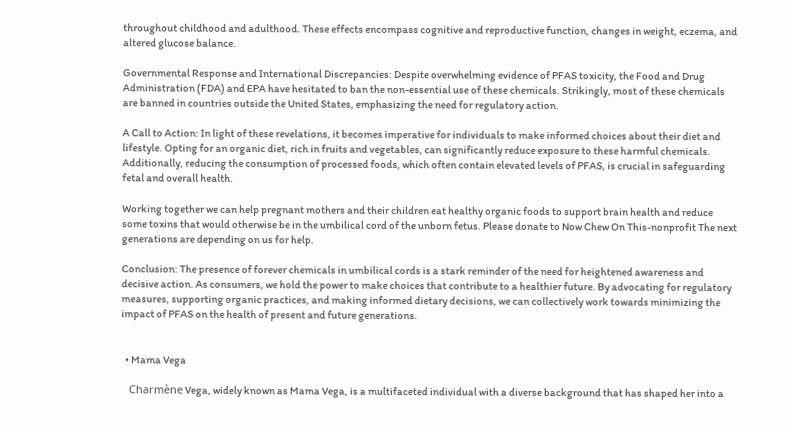throughout childhood and adulthood. These effects encompass cognitive and reproductive function, changes in weight, eczema, and altered glucose balance.

Governmental Response and International Discrepancies: Despite overwhelming evidence of PFAS toxicity, the Food and Drug Administration (FDA) and EPA have hesitated to ban the non-essential use of these chemicals. Strikingly, most of these chemicals are banned in countries outside the United States, emphasizing the need for regulatory action.

A Call to Action: In light of these revelations, it becomes imperative for individuals to make informed choices about their diet and lifestyle. Opting for an organic diet, rich in fruits and vegetables, can significantly reduce exposure to these harmful chemicals. Additionally, reducing the consumption of processed foods, which often contain elevated levels of PFAS, is crucial in safeguarding fetal and overall health.

Working together we can help pregnant mothers and their children eat healthy organic foods to support brain health and reduce some toxins that would otherwise be in the umbilical cord of the unborn fetus. Please donate to Now Chew On This-nonprofit The next generations are depending on us for help.

Conclusion: The presence of forever chemicals in umbilical cords is a stark reminder of the need for heightened awareness and decisive action. As consumers, we hold the power to make choices that contribute to a healthier future. By advocating for regulatory measures, supporting organic practices, and making informed dietary decisions, we can collectively work towards minimizing the impact of PFAS on the health of present and future generations.


  • Mama Vega

    Charmène Vega, widely known as Mama Vega, is a multifaceted individual with a diverse background that has shaped her into a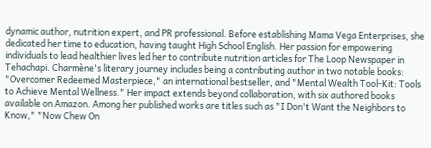dynamic author, nutrition expert, and PR professional. Before establishing Mama Vega Enterprises, she dedicated her time to education, having taught High School English. Her passion for empowering individuals to lead healthier lives led her to contribute nutrition articles for The Loop Newspaper in Tehachapi. Charmène's literary journey includes being a contributing author in two notable books: "Overcomer Redeemed Masterpiece," an international bestseller, and "Mental Wealth Tool-Kit: Tools to Achieve Mental Wellness." Her impact extends beyond collaboration, with six authored books available on Amazon. Among her published works are titles such as "I Don't Want the Neighbors to Know," "Now Chew On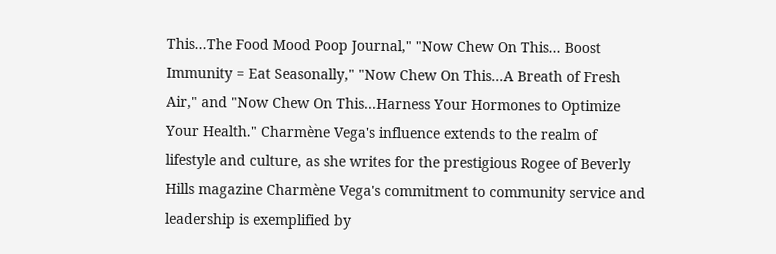This...The Food Mood Poop Journal," "Now Chew On This... Boost Immunity = Eat Seasonally," "Now Chew On This...A Breath of Fresh Air," and "Now Chew On This...Harness Your Hormones to Optimize Your Health." Charmène Vega's influence extends to the realm of lifestyle and culture, as she writes for the prestigious Rogee of Beverly Hills magazine Charmène Vega's commitment to community service and leadership is exemplified by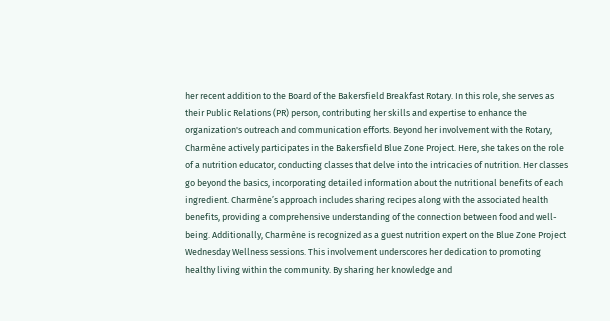her recent addition to the Board of the Bakersfield Breakfast Rotary. In this role, she serves as their Public Relations (PR) person, contributing her skills and expertise to enhance the organization's outreach and communication efforts. Beyond her involvement with the Rotary, Charmène actively participates in the Bakersfield Blue Zone Project. Here, she takes on the role of a nutrition educator, conducting classes that delve into the intricacies of nutrition. Her classes go beyond the basics, incorporating detailed information about the nutritional benefits of each ingredient. Charmène’s approach includes sharing recipes along with the associated health benefits, providing a comprehensive understanding of the connection between food and well-being. Additionally, Charmène is recognized as a guest nutrition expert on the Blue Zone Project Wednesday Wellness sessions. This involvement underscores her dedication to promoting healthy living within the community. By sharing her knowledge and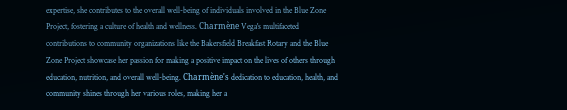expertise, she contributes to the overall well-being of individuals involved in the Blue Zone Project, fostering a culture of health and wellness. Charmène Vega's multifaceted contributions to community organizations like the Bakersfield Breakfast Rotary and the Blue Zone Project showcase her passion for making a positive impact on the lives of others through education, nutrition, and overall well-being. Charmène's dedication to education, health, and community shines through her various roles, making her a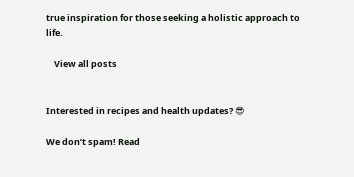true inspiration for those seeking a holistic approach to life.

    View all posts


Interested in recipes and health updates? 😎

We don’t spam! Read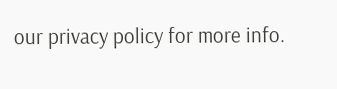our privacy policy for more info.